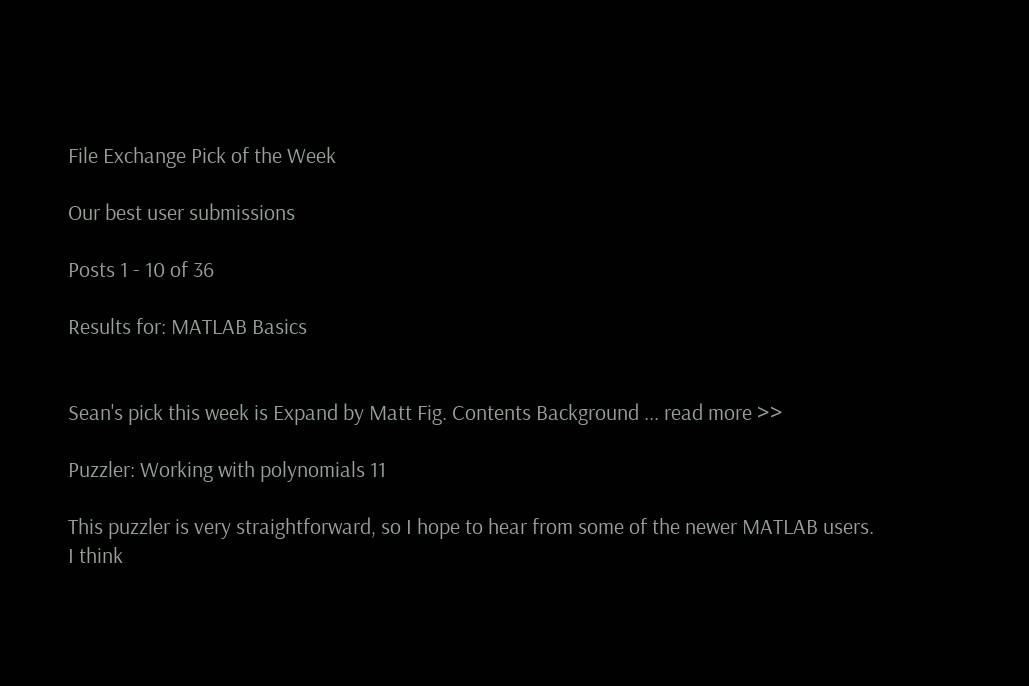File Exchange Pick of the Week

Our best user submissions

Posts 1 - 10 of 36

Results for: MATLAB Basics


Sean's pick this week is Expand by Matt Fig. Contents Background ... read more >>

Puzzler: Working with polynomials 11

This puzzler is very straightforward, so I hope to hear from some of the newer MATLAB users. I think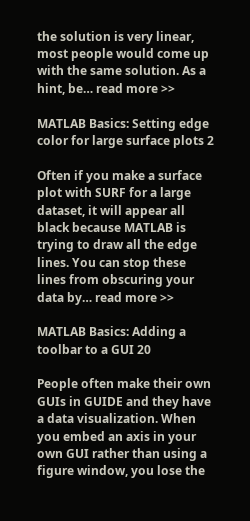the solution is very linear, most people would come up with the same solution. As a hint, be… read more >>

MATLAB Basics: Setting edge color for large surface plots 2

Often if you make a surface plot with SURF for a large dataset, it will appear all black because MATLAB is trying to draw all the edge lines. You can stop these lines from obscuring your data by… read more >>

MATLAB Basics: Adding a toolbar to a GUI 20

People often make their own GUIs in GUIDE and they have a data visualization. When you embed an axis in your own GUI rather than using a figure window, you lose the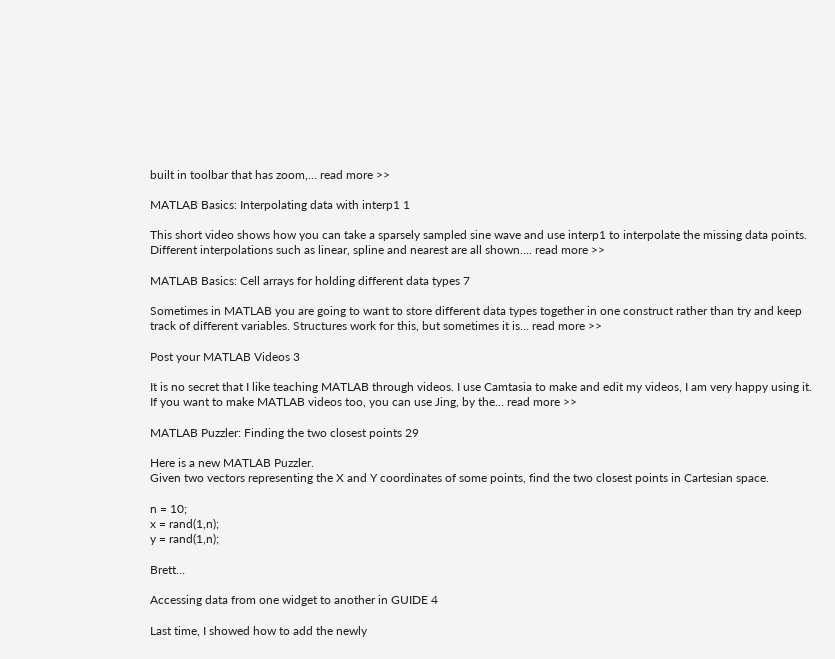built in toolbar that has zoom,… read more >>

MATLAB Basics: Interpolating data with interp1 1

This short video shows how you can take a sparsely sampled sine wave and use interp1 to interpolate the missing data points. Different interpolations such as linear, spline and nearest are all shown…. read more >>

MATLAB Basics: Cell arrays for holding different data types 7

Sometimes in MATLAB you are going to want to store different data types together in one construct rather than try and keep track of different variables. Structures work for this, but sometimes it is… read more >>

Post your MATLAB Videos 3

It is no secret that I like teaching MATLAB through videos. I use Camtasia to make and edit my videos, I am very happy using it. If you want to make MATLAB videos too, you can use Jing, by the… read more >>

MATLAB Puzzler: Finding the two closest points 29

Here is a new MATLAB Puzzler.
Given two vectors representing the X and Y coordinates of some points, find the two closest points in Cartesian space.

n = 10;
x = rand(1,n);
y = rand(1,n);

Brett…

Accessing data from one widget to another in GUIDE 4

Last time, I showed how to add the newly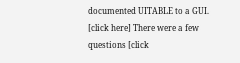documented UITABLE to a GUI. [click here] There were a few questions [click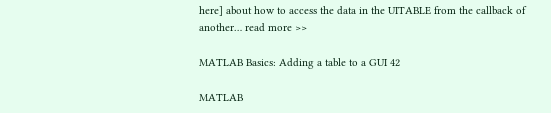here] about how to access the data in the UITABLE from the callback of another… read more >>

MATLAB Basics: Adding a table to a GUI 42

MATLAB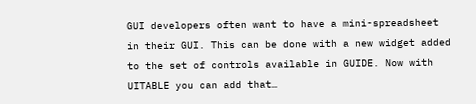GUI developers often want to have a mini-spreadsheet in their GUI. This can be done with a new widget added to the set of controls available in GUIDE. Now with UITABLE you can add that…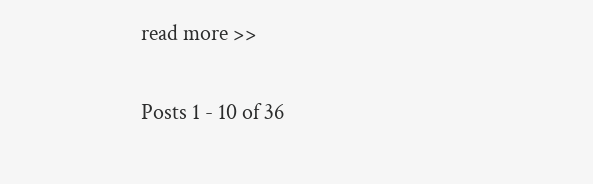read more >>

Posts 1 - 10 of 36